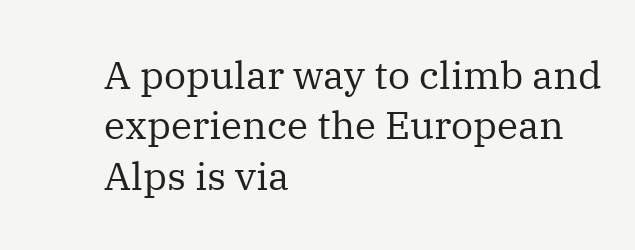A popular way to climb and experience the European Alps is via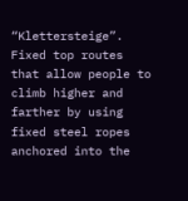“Klettersteige”. Fixed top routes that allow people to climb higher and farther by using fixed steel ropes anchored into the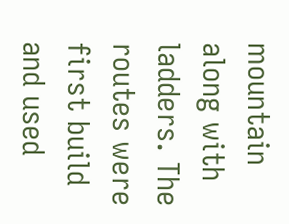mountain along with ladders. The routes were first build and used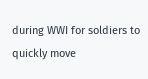during WWI for soldiers to quickly move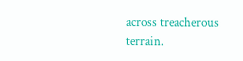across treacherous terrain.